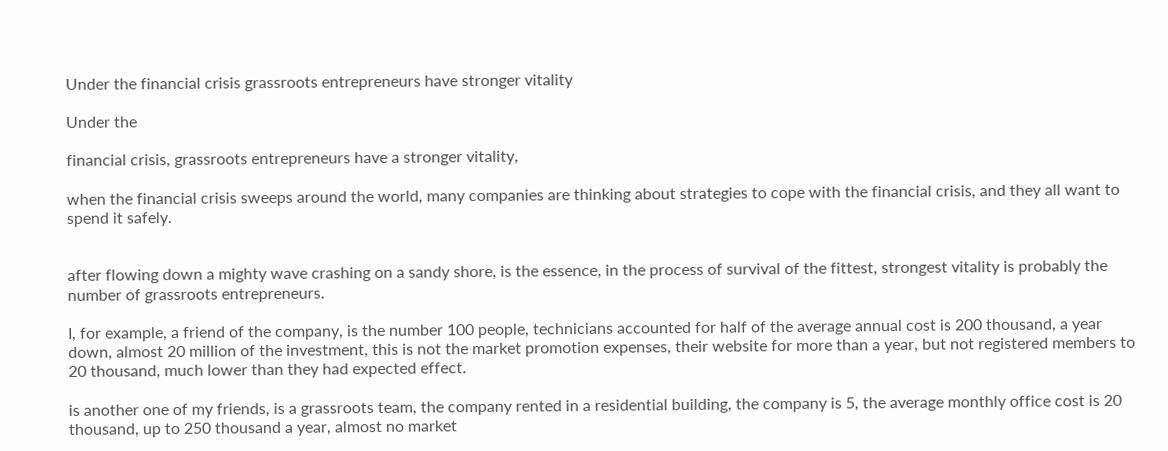Under the financial crisis grassroots entrepreneurs have stronger vitality

Under the

financial crisis, grassroots entrepreneurs have a stronger vitality,

when the financial crisis sweeps around the world, many companies are thinking about strategies to cope with the financial crisis, and they all want to spend it safely.


after flowing down a mighty wave crashing on a sandy shore, is the essence, in the process of survival of the fittest, strongest vitality is probably the number of grassroots entrepreneurs.

I, for example, a friend of the company, is the number 100 people, technicians accounted for half of the average annual cost is 200 thousand, a year down, almost 20 million of the investment, this is not the market promotion expenses, their website for more than a year, but not registered members to 20 thousand, much lower than they had expected effect.

is another one of my friends, is a grassroots team, the company rented in a residential building, the company is 5, the average monthly office cost is 20 thousand, up to 250 thousand a year, almost no market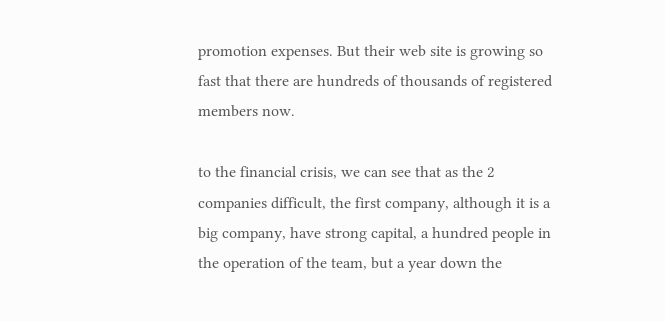promotion expenses. But their web site is growing so fast that there are hundreds of thousands of registered members now.

to the financial crisis, we can see that as the 2 companies difficult, the first company, although it is a big company, have strong capital, a hundred people in the operation of the team, but a year down the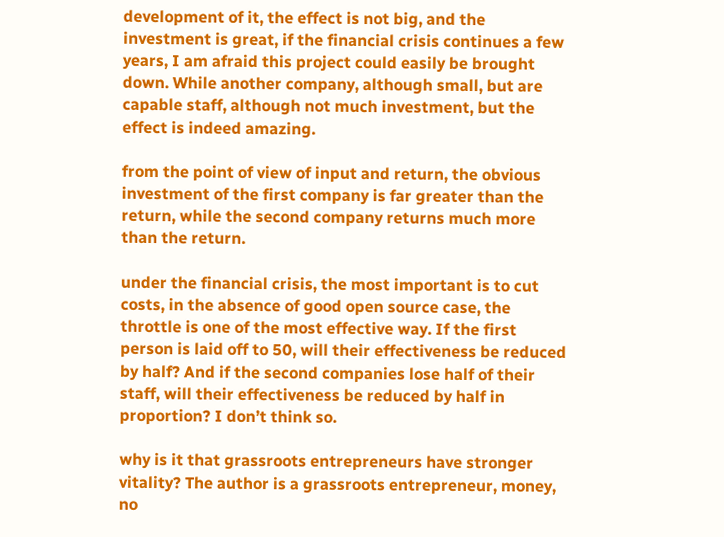development of it, the effect is not big, and the investment is great, if the financial crisis continues a few years, I am afraid this project could easily be brought down. While another company, although small, but are capable staff, although not much investment, but the effect is indeed amazing.

from the point of view of input and return, the obvious investment of the first company is far greater than the return, while the second company returns much more than the return.

under the financial crisis, the most important is to cut costs, in the absence of good open source case, the throttle is one of the most effective way. If the first person is laid off to 50, will their effectiveness be reduced by half? And if the second companies lose half of their staff, will their effectiveness be reduced by half in proportion? I don’t think so.

why is it that grassroots entrepreneurs have stronger vitality? The author is a grassroots entrepreneur, money, no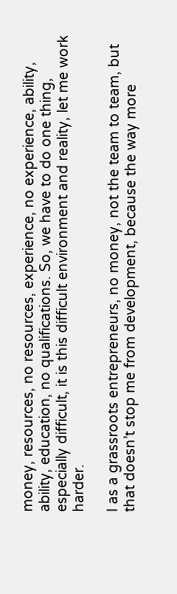money, resources, no resources, experience, no experience, ability, ability, education, no qualifications. So, we have to do one thing, especially difficult, it is this difficult environment and reality, let me work harder.

I as a grassroots entrepreneurs, no money, not the team to team, but that doesn’t stop me from development, because the way more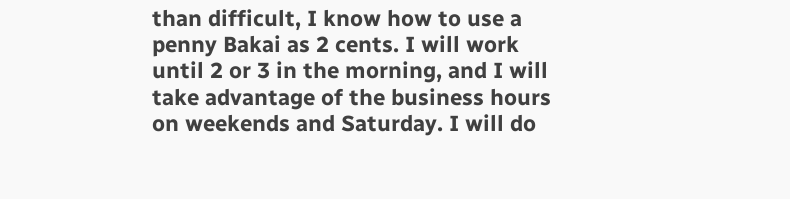than difficult, I know how to use a penny Bakai as 2 cents. I will work until 2 or 3 in the morning, and I will take advantage of the business hours on weekends and Saturday. I will do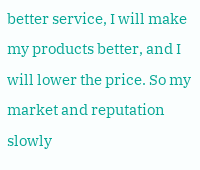better service, I will make my products better, and I will lower the price. So my market and reputation slowly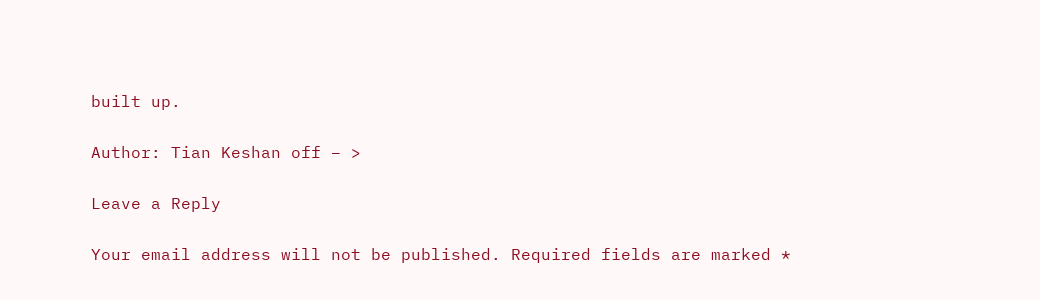built up.

Author: Tian Keshan off – >

Leave a Reply

Your email address will not be published. Required fields are marked *